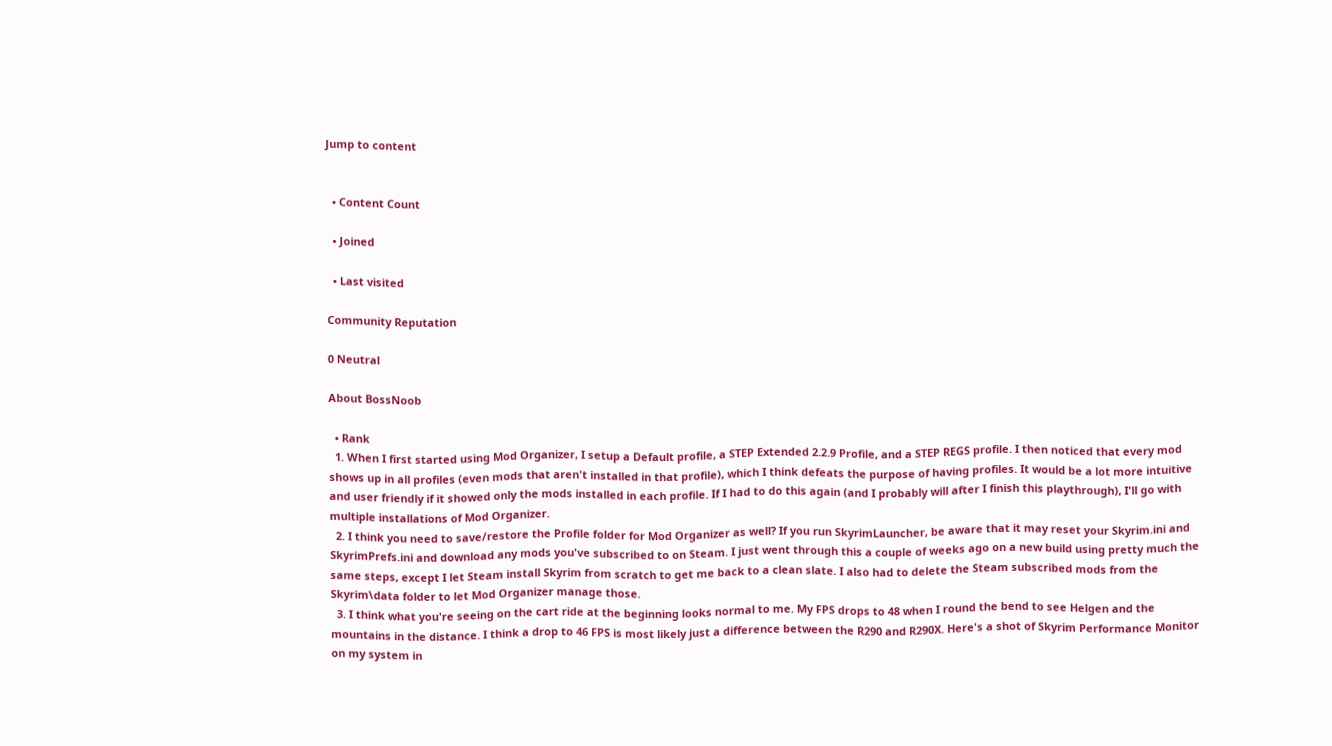Jump to content


  • Content Count

  • Joined

  • Last visited

Community Reputation

0 Neutral

About BossNoob

  • Rank
  1. When I first started using Mod Organizer, I setup a Default profile, a STEP Extended 2.2.9 Profile, and a STEP REGS profile. I then noticed that every mod shows up in all profiles (even mods that aren't installed in that profile), which I think defeats the purpose of having profiles. It would be a lot more intuitive and user friendly if it showed only the mods installed in each profile. If I had to do this again (and I probably will after I finish this playthrough), I'll go with multiple installations of Mod Organizer.
  2. I think you need to save/restore the Profile folder for Mod Organizer as well? If you run SkyrimLauncher, be aware that it may reset your Skyrim.ini and SkyrimPrefs.ini and download any mods you've subscribed to on Steam. I just went through this a couple of weeks ago on a new build using pretty much the same steps, except I let Steam install Skyrim from scratch to get me back to a clean slate. I also had to delete the Steam subscribed mods from the Skyrim\data folder to let Mod Organizer manage those.
  3. I think what you're seeing on the cart ride at the beginning looks normal to me. My FPS drops to 48 when I round the bend to see Helgen and the mountains in the distance. I think a drop to 46 FPS is most likely just a difference between the R290 and R290X. Here's a shot of Skyrim Performance Monitor on my system in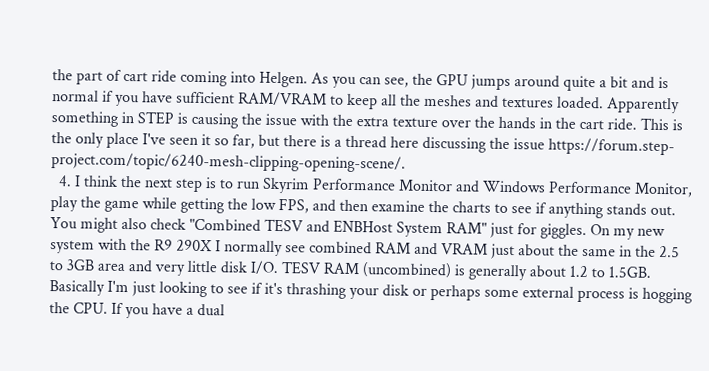the part of cart ride coming into Helgen. As you can see, the GPU jumps around quite a bit and is normal if you have sufficient RAM/VRAM to keep all the meshes and textures loaded. Apparently something in STEP is causing the issue with the extra texture over the hands in the cart ride. This is the only place I've seen it so far, but there is a thread here discussing the issue https://forum.step-project.com/topic/6240-mesh-clipping-opening-scene/.
  4. I think the next step is to run Skyrim Performance Monitor and Windows Performance Monitor, play the game while getting the low FPS, and then examine the charts to see if anything stands out. You might also check "Combined TESV and ENBHost System RAM" just for giggles. On my new system with the R9 290X I normally see combined RAM and VRAM just about the same in the 2.5 to 3GB area and very little disk I/O. TESV RAM (uncombined) is generally about 1.2 to 1.5GB. Basically I'm just looking to see if it's thrashing your disk or perhaps some external process is hogging the CPU. If you have a dual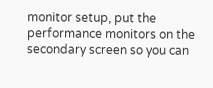monitor setup, put the performance monitors on the secondary screen so you can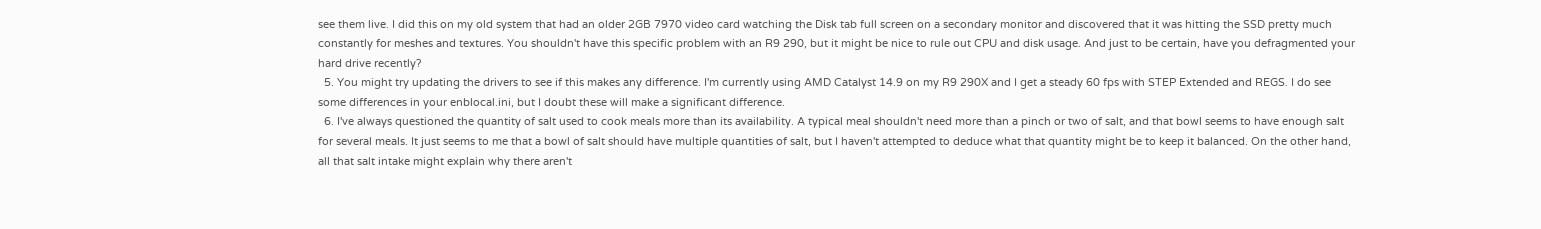see them live. I did this on my old system that had an older 2GB 7970 video card watching the Disk tab full screen on a secondary monitor and discovered that it was hitting the SSD pretty much constantly for meshes and textures. You shouldn't have this specific problem with an R9 290, but it might be nice to rule out CPU and disk usage. And just to be certain, have you defragmented your hard drive recently?
  5. You might try updating the drivers to see if this makes any difference. I'm currently using AMD Catalyst 14.9 on my R9 290X and I get a steady 60 fps with STEP Extended and REGS. I do see some differences in your enblocal.ini, but I doubt these will make a significant difference.
  6. I've always questioned the quantity of salt used to cook meals more than its availability. A typical meal shouldn't need more than a pinch or two of salt, and that bowl seems to have enough salt for several meals. It just seems to me that a bowl of salt should have multiple quantities of salt, but I haven't attempted to deduce what that quantity might be to keep it balanced. On the other hand, all that salt intake might explain why there aren't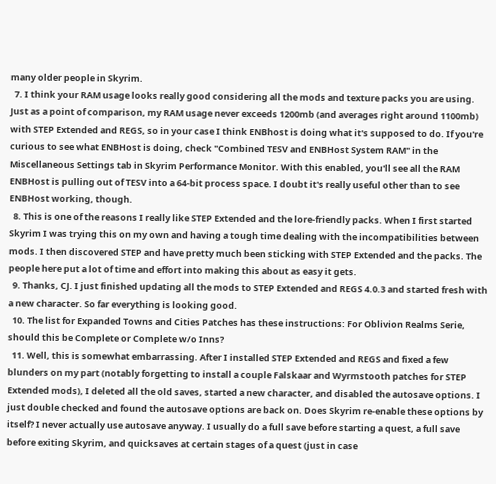many older people in Skyrim.
  7. I think your RAM usage looks really good considering all the mods and texture packs you are using. Just as a point of comparison, my RAM usage never exceeds 1200mb (and averages right around 1100mb) with STEP Extended and REGS, so in your case I think ENBhost is doing what it's supposed to do. If you're curious to see what ENBHost is doing, check "Combined TESV and ENBHost System RAM" in the Miscellaneous Settings tab in Skyrim Performance Monitor. With this enabled, you'll see all the RAM ENBHost is pulling out of TESV into a 64-bit process space. I doubt it's really useful other than to see ENBHost working, though.
  8. This is one of the reasons I really like STEP Extended and the lore-friendly packs. When I first started Skyrim I was trying this on my own and having a tough time dealing with the incompatibilities between mods. I then discovered STEP and have pretty much been sticking with STEP Extended and the packs. The people here put a lot of time and effort into making this about as easy it gets.
  9. Thanks, CJ. I just finished updating all the mods to STEP Extended and REGS 4.0.3 and started fresh with a new character. So far everything is looking good.
  10. The list for Expanded Towns and Cities Patches has these instructions: For Oblivion Realms Serie, should this be Complete or Complete w/o Inns?
  11. Well, this is somewhat embarrassing. After I installed STEP Extended and REGS and fixed a few blunders on my part (notably forgetting to install a couple Falskaar and Wyrmstooth patches for STEP Extended mods), I deleted all the old saves, started a new character, and disabled the autosave options. I just double checked and found the autosave options are back on. Does Skyrim re-enable these options by itself? I never actually use autosave anyway. I usually do a full save before starting a quest, a full save before exiting Skyrim, and quicksaves at certain stages of a quest (just in case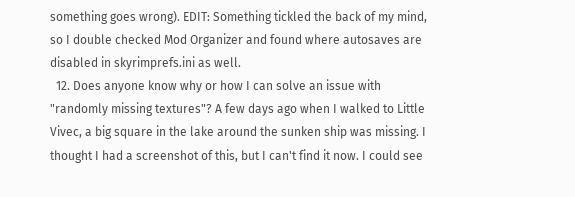something goes wrong). EDIT: Something tickled the back of my mind, so I double checked Mod Organizer and found where autosaves are disabled in skyrimprefs.ini as well.
  12. Does anyone know why or how I can solve an issue with "randomly missing textures"? A few days ago when I walked to Little Vivec, a big square in the lake around the sunken ship was missing. I thought I had a screenshot of this, but I can't find it now. I could see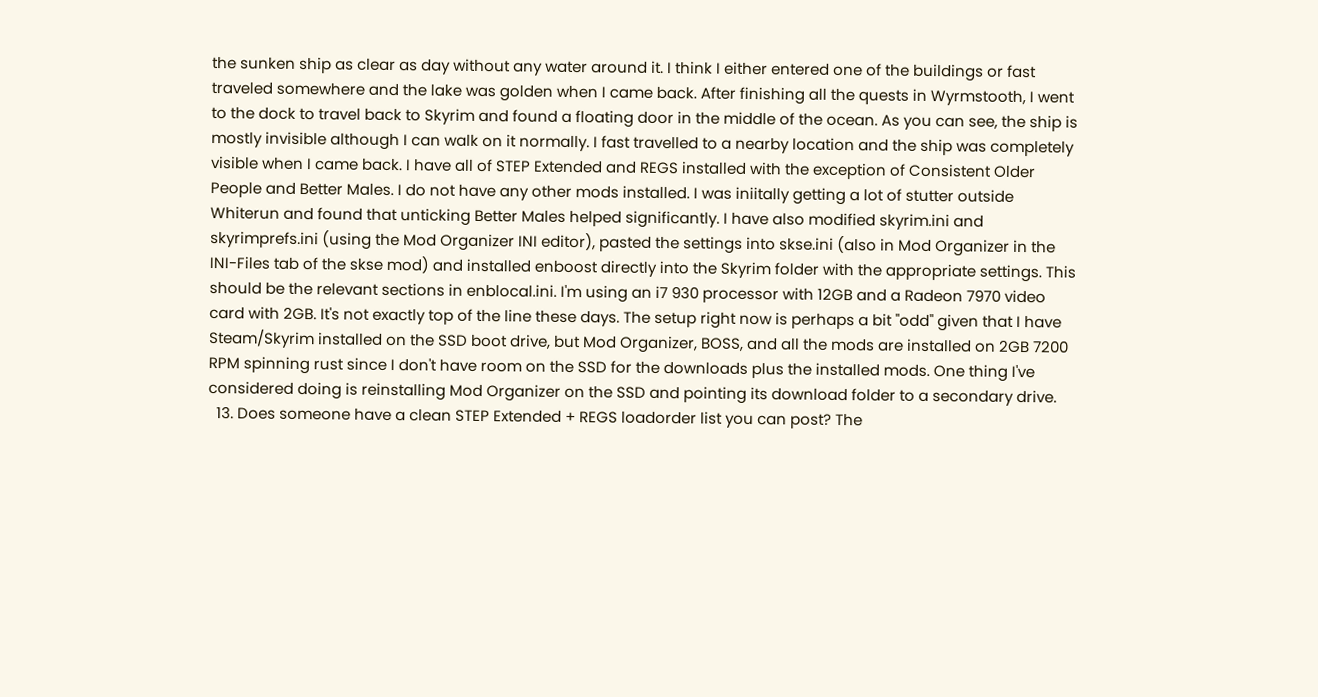the sunken ship as clear as day without any water around it. I think I either entered one of the buildings or fast traveled somewhere and the lake was golden when I came back. After finishing all the quests in Wyrmstooth, I went to the dock to travel back to Skyrim and found a floating door in the middle of the ocean. As you can see, the ship is mostly invisible although I can walk on it normally. I fast travelled to a nearby location and the ship was completely visible when I came back. I have all of STEP Extended and REGS installed with the exception of Consistent Older People and Better Males. I do not have any other mods installed. I was iniitally getting a lot of stutter outside Whiterun and found that unticking Better Males helped significantly. I have also modified skyrim.ini and skyrimprefs.ini (using the Mod Organizer INI editor), pasted the settings into skse.ini (also in Mod Organizer in the INI-Files tab of the skse mod) and installed enboost directly into the Skyrim folder with the appropriate settings. This should be the relevant sections in enblocal.ini. I'm using an i7 930 processor with 12GB and a Radeon 7970 video card with 2GB. It's not exactly top of the line these days. The setup right now is perhaps a bit "odd" given that I have Steam/Skyrim installed on the SSD boot drive, but Mod Organizer, BOSS, and all the mods are installed on 2GB 7200 RPM spinning rust since I don't have room on the SSD for the downloads plus the installed mods. One thing I've considered doing is reinstalling Mod Organizer on the SSD and pointing its download folder to a secondary drive.
  13. Does someone have a clean STEP Extended + REGS loadorder list you can post? The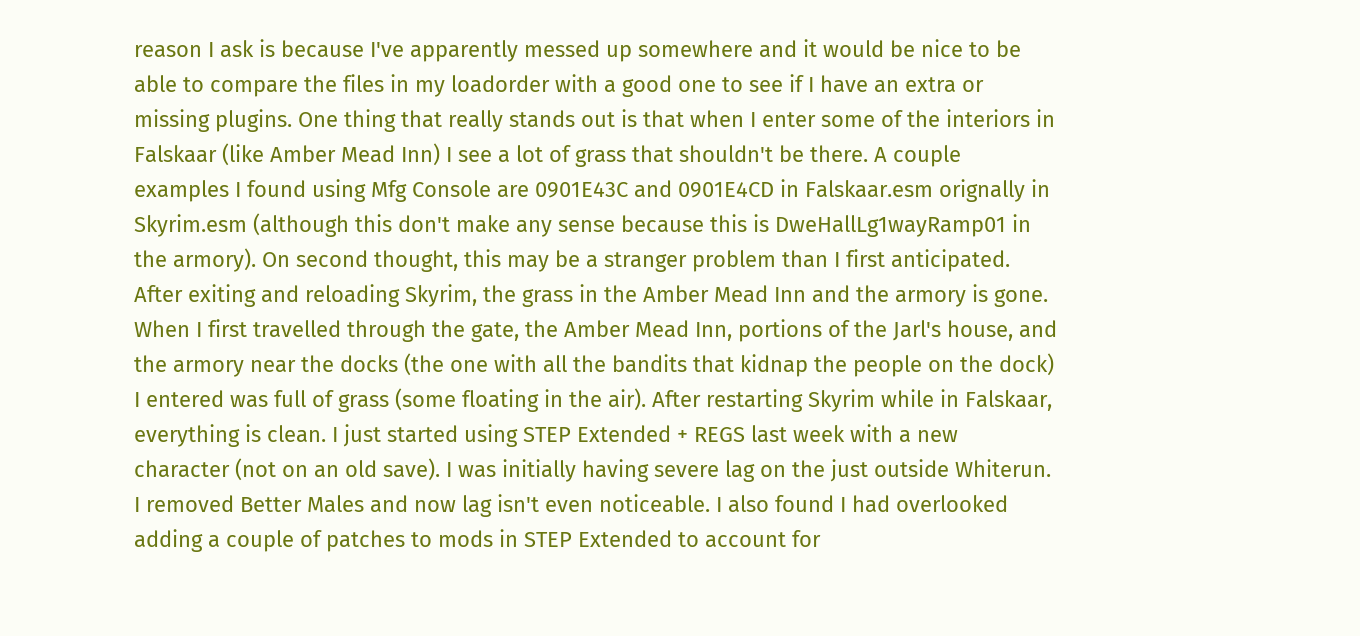reason I ask is because I've apparently messed up somewhere and it would be nice to be able to compare the files in my loadorder with a good one to see if I have an extra or missing plugins. One thing that really stands out is that when I enter some of the interiors in Falskaar (like Amber Mead Inn) I see a lot of grass that shouldn't be there. A couple examples I found using Mfg Console are 0901E43C and 0901E4CD in Falskaar.esm orignally in Skyrim.esm (although this don't make any sense because this is DweHallLg1wayRamp01 in the armory). On second thought, this may be a stranger problem than I first anticipated. After exiting and reloading Skyrim, the grass in the Amber Mead Inn and the armory is gone. When I first travelled through the gate, the Amber Mead Inn, portions of the Jarl's house, and the armory near the docks (the one with all the bandits that kidnap the people on the dock) I entered was full of grass (some floating in the air). After restarting Skyrim while in Falskaar, everything is clean. I just started using STEP Extended + REGS last week with a new character (not on an old save). I was initially having severe lag on the just outside Whiterun. I removed Better Males and now lag isn't even noticeable. I also found I had overlooked adding a couple of patches to mods in STEP Extended to account for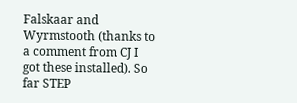Falskaar and Wyrmstooth (thanks to a comment from CJ I got these installed). So far STEP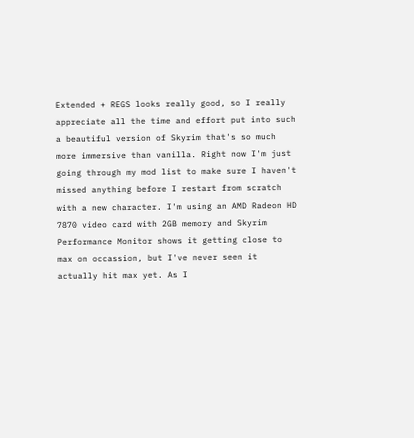Extended + REGS looks really good, so I really appreciate all the time and effort put into such a beautiful version of Skyrim that's so much more immersive than vanilla. Right now I'm just going through my mod list to make sure I haven't missed anything before I restart from scratch with a new character. I'm using an AMD Radeon HD 7870 video card with 2GB memory and Skyrim Performance Monitor shows it getting close to max on occassion, but I've never seen it actually hit max yet. As I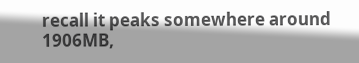recall it peaks somewhere around 1906MB,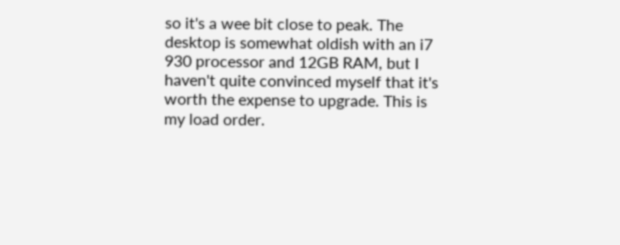so it's a wee bit close to peak. The desktop is somewhat oldish with an i7 930 processor and 12GB RAM, but I haven't quite convinced myself that it's worth the expense to upgrade. This is my load order.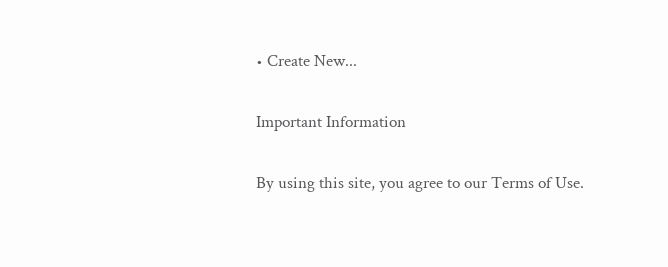• Create New...

Important Information

By using this site, you agree to our Terms of Use.